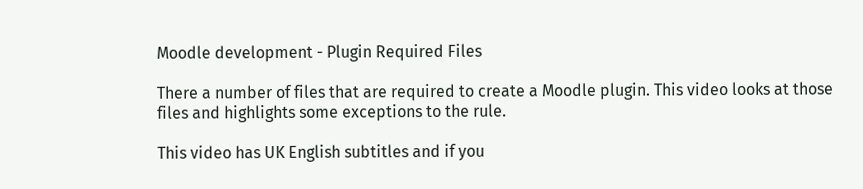Moodle development - Plugin Required Files

There a number of files that are required to create a Moodle plugin. This video looks at those files and highlights some exceptions to the rule.

This video has UK English subtitles and if you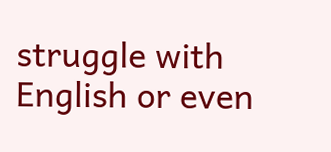struggle with English or even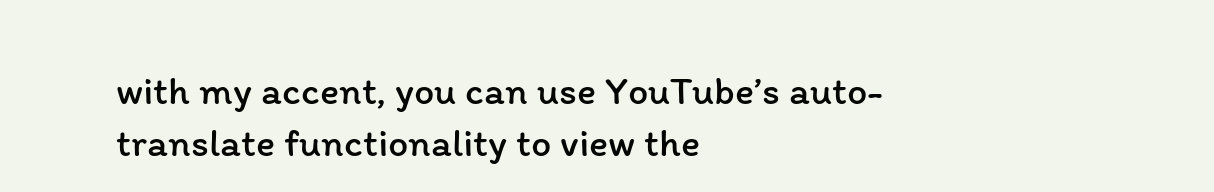with my accent, you can use YouTube’s auto-translate functionality to view the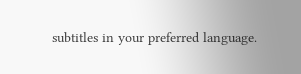subtitles in your preferred language.